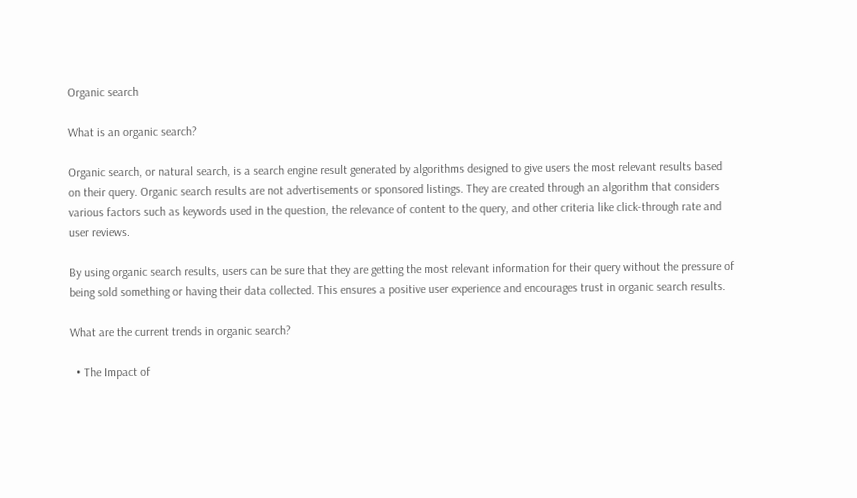Organic search

What is an organic search?

Organic search, or natural search, is a search engine result generated by algorithms designed to give users the most relevant results based on their query. Organic search results are not advertisements or sponsored listings. They are created through an algorithm that considers various factors such as keywords used in the question, the relevance of content to the query, and other criteria like click-through rate and user reviews.

By using organic search results, users can be sure that they are getting the most relevant information for their query without the pressure of being sold something or having their data collected. This ensures a positive user experience and encourages trust in organic search results.

What are the current trends in organic search?

  • The Impact of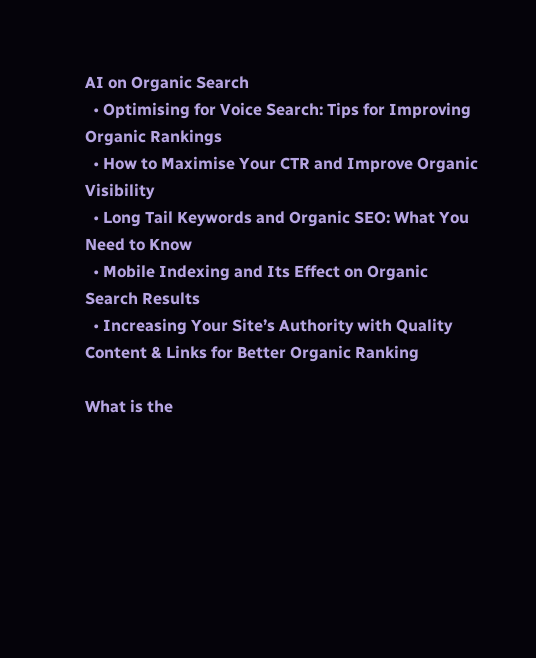AI on Organic Search
  • Optimising for Voice Search: Tips for Improving Organic Rankings
  • How to Maximise Your CTR and Improve Organic Visibility
  • Long Tail Keywords and Organic SEO: What You Need to Know
  • Mobile Indexing and Its Effect on Organic Search Results
  • Increasing Your Site’s Authority with Quality Content & Links for Better Organic Ranking

What is the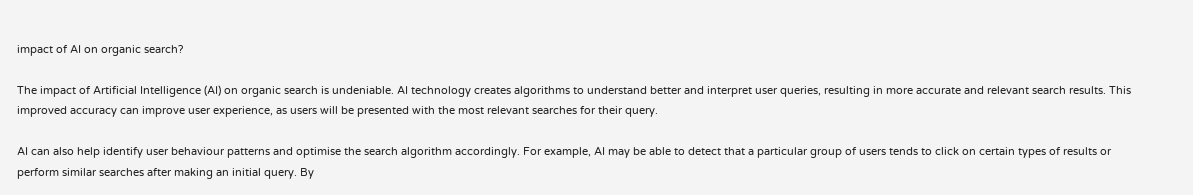impact of AI on organic search?

The impact of Artificial Intelligence (AI) on organic search is undeniable. AI technology creates algorithms to understand better and interpret user queries, resulting in more accurate and relevant search results. This improved accuracy can improve user experience, as users will be presented with the most relevant searches for their query.

AI can also help identify user behaviour patterns and optimise the search algorithm accordingly. For example, AI may be able to detect that a particular group of users tends to click on certain types of results or perform similar searches after making an initial query. By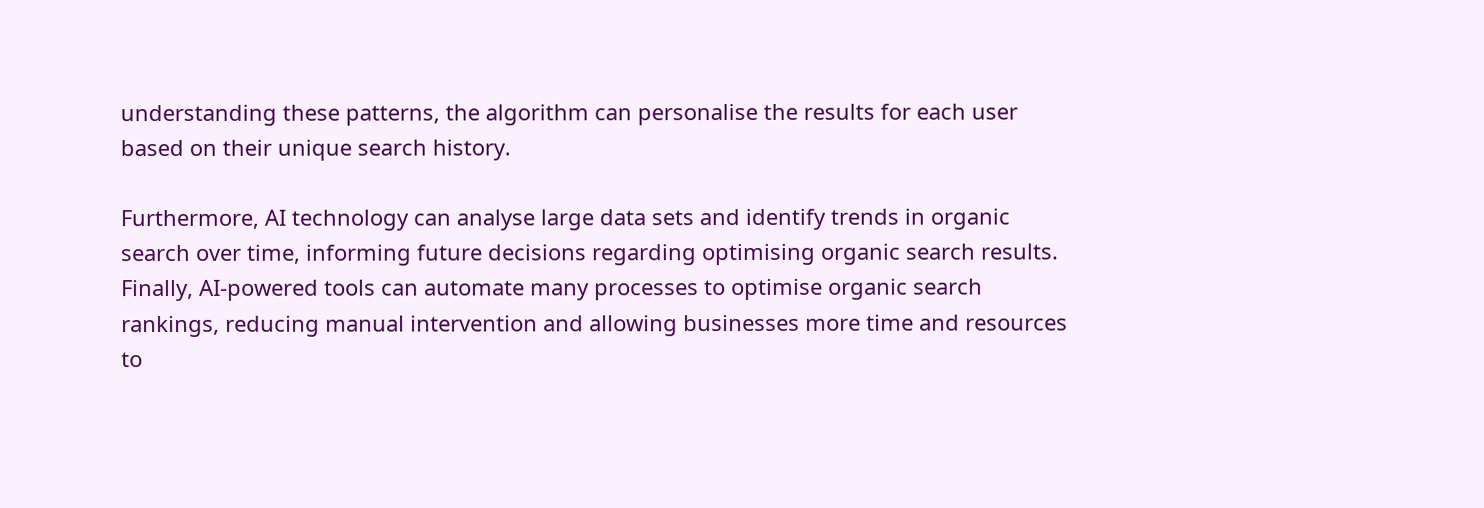understanding these patterns, the algorithm can personalise the results for each user based on their unique search history.

Furthermore, AI technology can analyse large data sets and identify trends in organic search over time, informing future decisions regarding optimising organic search results. Finally, AI-powered tools can automate many processes to optimise organic search rankings, reducing manual intervention and allowing businesses more time and resources to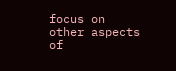focus on other aspects of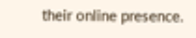their online presence.